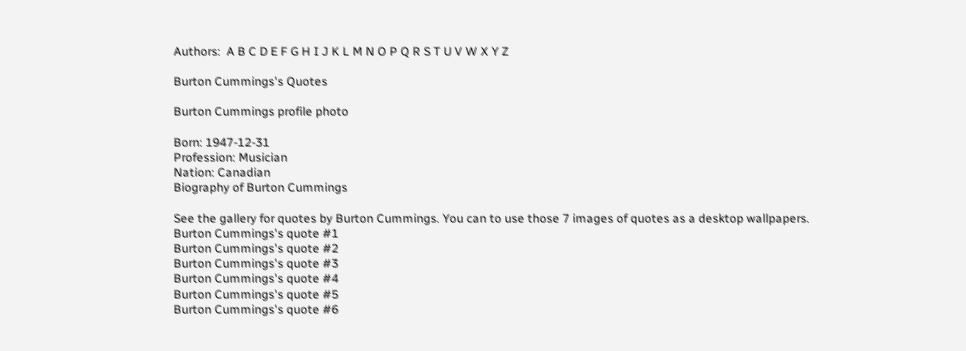Authors:  A B C D E F G H I J K L M N O P Q R S T U V W X Y Z

Burton Cummings's Quotes

Burton Cummings profile photo

Born: 1947-12-31
Profession: Musician
Nation: Canadian
Biography of Burton Cummings

See the gallery for quotes by Burton Cummings. You can to use those 7 images of quotes as a desktop wallpapers.
Burton Cummings's quote #1
Burton Cummings's quote #2
Burton Cummings's quote #3
Burton Cummings's quote #4
Burton Cummings's quote #5
Burton Cummings's quote #6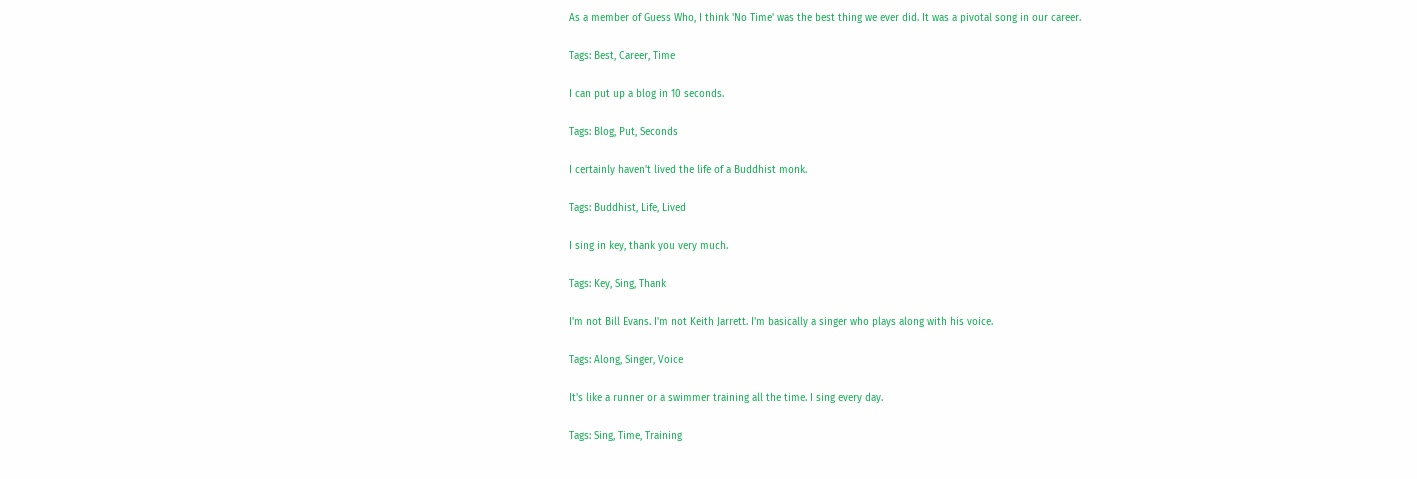As a member of Guess Who, I think 'No Time' was the best thing we ever did. It was a pivotal song in our career.

Tags: Best, Career, Time

I can put up a blog in 10 seconds.

Tags: Blog, Put, Seconds

I certainly haven't lived the life of a Buddhist monk.

Tags: Buddhist, Life, Lived

I sing in key, thank you very much.

Tags: Key, Sing, Thank

I'm not Bill Evans. I'm not Keith Jarrett. I'm basically a singer who plays along with his voice.

Tags: Along, Singer, Voice

It's like a runner or a swimmer training all the time. I sing every day.

Tags: Sing, Time, Training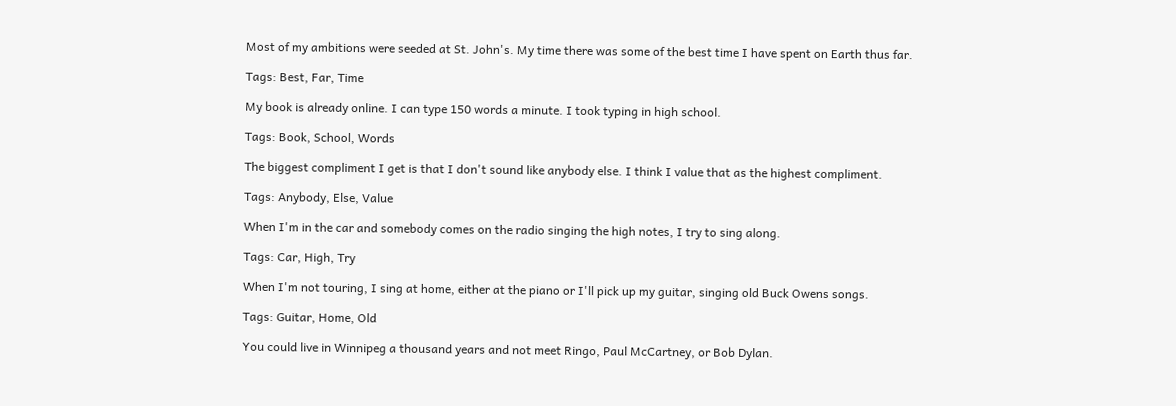Most of my ambitions were seeded at St. John's. My time there was some of the best time I have spent on Earth thus far.

Tags: Best, Far, Time

My book is already online. I can type 150 words a minute. I took typing in high school.

Tags: Book, School, Words

The biggest compliment I get is that I don't sound like anybody else. I think I value that as the highest compliment.

Tags: Anybody, Else, Value

When I'm in the car and somebody comes on the radio singing the high notes, I try to sing along.

Tags: Car, High, Try

When I'm not touring, I sing at home, either at the piano or I'll pick up my guitar, singing old Buck Owens songs.

Tags: Guitar, Home, Old

You could live in Winnipeg a thousand years and not meet Ringo, Paul McCartney, or Bob Dylan.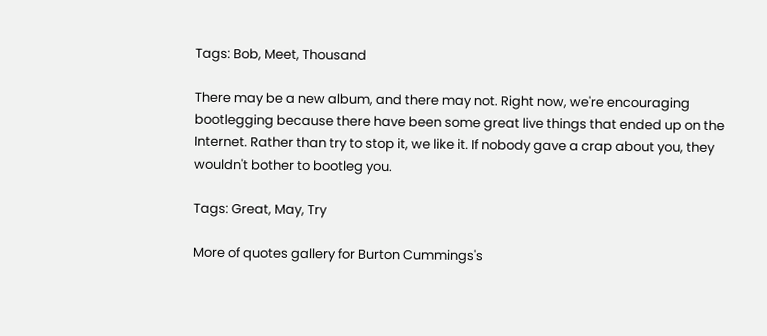Tags: Bob, Meet, Thousand

There may be a new album, and there may not. Right now, we're encouraging bootlegging because there have been some great live things that ended up on the Internet. Rather than try to stop it, we like it. If nobody gave a crap about you, they wouldn't bother to bootleg you.

Tags: Great, May, Try

More of quotes gallery for Burton Cummings's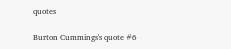quotes

Burton Cummings's quote #6